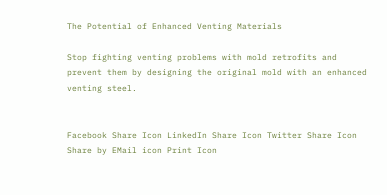The Potential of Enhanced Venting Materials

Stop fighting venting problems with mold retrofits and prevent them by designing the original mold with an enhanced venting steel.


Facebook Share Icon LinkedIn Share Icon Twitter Share Icon Share by EMail icon Print Icon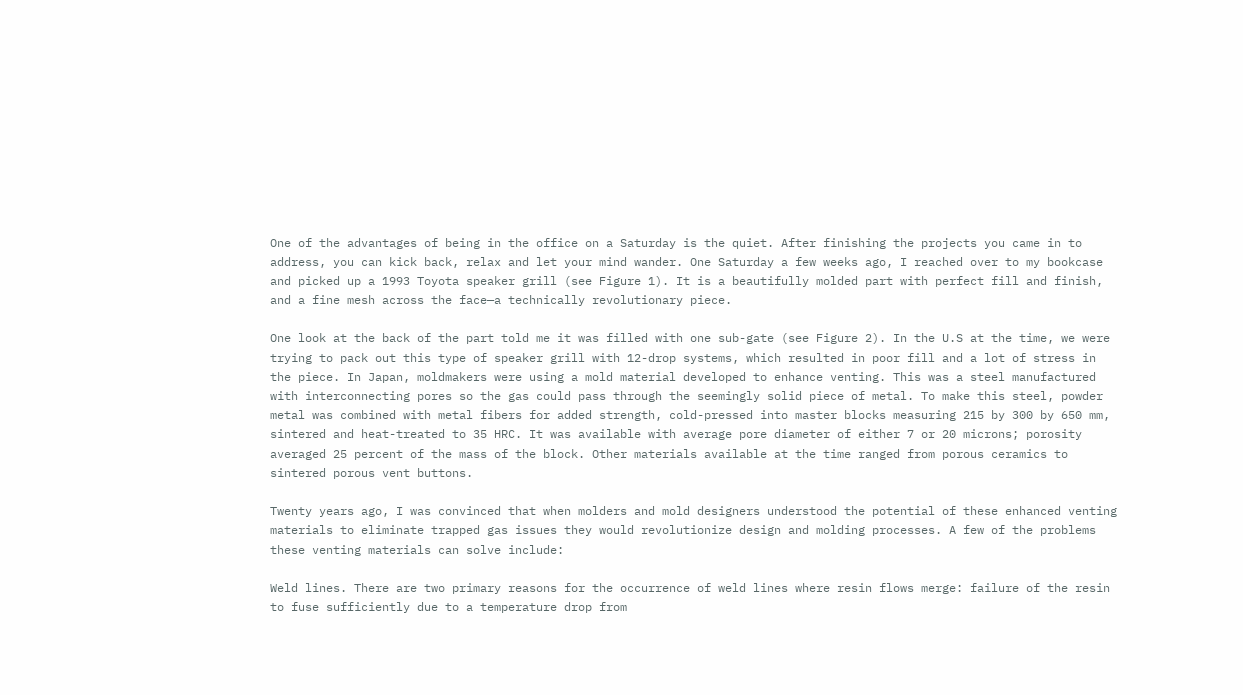One of the advantages of being in the office on a Saturday is the quiet. After finishing the projects you came in to address, you can kick back, relax and let your mind wander. One Saturday a few weeks ago, I reached over to my bookcase and picked up a 1993 Toyota speaker grill (see Figure 1). It is a beautifully molded part with perfect fill and finish, and a fine mesh across the face—a technically revolutionary piece.

One look at the back of the part told me it was filled with one sub-gate (see Figure 2). In the U.S at the time, we were trying to pack out this type of speaker grill with 12-drop systems, which resulted in poor fill and a lot of stress in the piece. In Japan, moldmakers were using a mold material developed to enhance venting. This was a steel manufactured with interconnecting pores so the gas could pass through the seemingly solid piece of metal. To make this steel, powder metal was combined with metal fibers for added strength, cold-pressed into master blocks measuring 215 by 300 by 650 mm, sintered and heat-treated to 35 HRC. It was available with average pore diameter of either 7 or 20 microns; porosity averaged 25 percent of the mass of the block. Other materials available at the time ranged from porous ceramics to sintered porous vent buttons.

Twenty years ago, I was convinced that when molders and mold designers understood the potential of these enhanced venting materials to eliminate trapped gas issues they would revolutionize design and molding processes. A few of the problems these venting materials can solve include:

Weld lines. There are two primary reasons for the occurrence of weld lines where resin flows merge: failure of the resin to fuse sufficiently due to a temperature drop from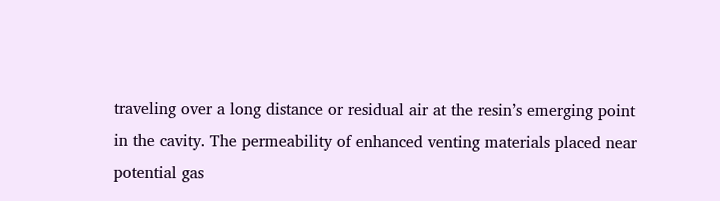traveling over a long distance or residual air at the resin’s emerging point in the cavity. The permeability of enhanced venting materials placed near potential gas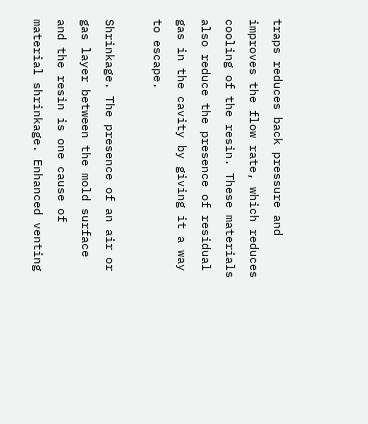traps reduces back pressure and improves the flow rate, which reduces cooling of the resin. These materials also reduce the presence of residual gas in the cavity by giving it a way to escape.

Shrinkage. The presence of an air or gas layer between the mold surface and the resin is one cause of material shrinkage. Enhanced venting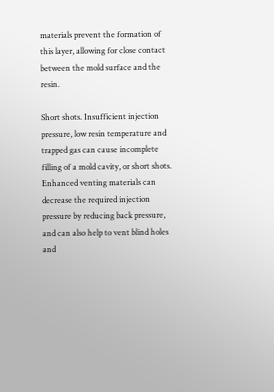materials prevent the formation of this layer, allowing for close contact between the mold surface and the resin.

Short shots. Insufficient injection pressure, low resin temperature and trapped gas can cause incomplete filling of a mold cavity, or short shots. Enhanced venting materials can decrease the required injection pressure by reducing back pressure, and can also help to vent blind holes and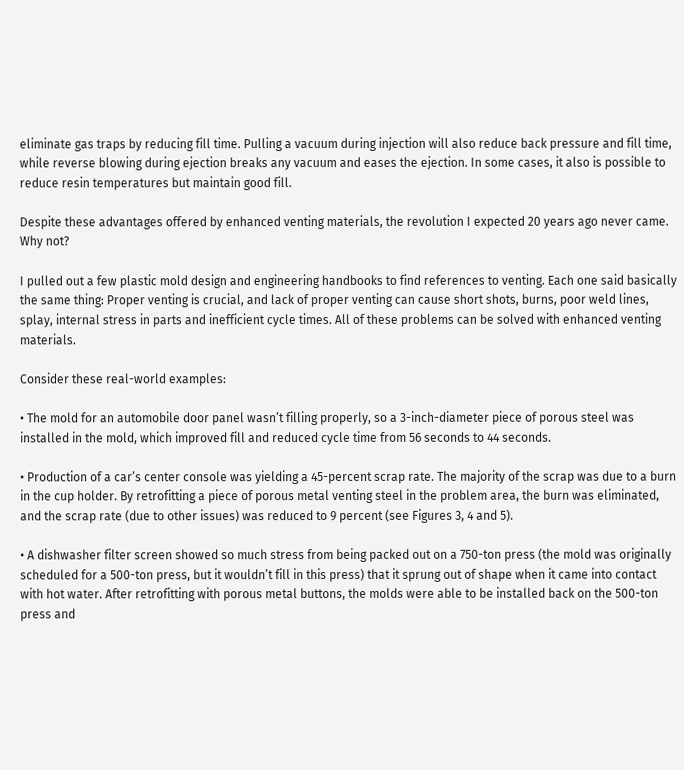eliminate gas traps by reducing fill time. Pulling a vacuum during injection will also reduce back pressure and fill time, while reverse blowing during ejection breaks any vacuum and eases the ejection. In some cases, it also is possible to reduce resin temperatures but maintain good fill.

Despite these advantages offered by enhanced venting materials, the revolution I expected 20 years ago never came. Why not?

I pulled out a few plastic mold design and engineering handbooks to find references to venting. Each one said basically the same thing: Proper venting is crucial, and lack of proper venting can cause short shots, burns, poor weld lines, splay, internal stress in parts and inefficient cycle times. All of these problems can be solved with enhanced venting materials.

Consider these real-world examples:

• The mold for an automobile door panel wasn’t filling properly, so a 3-inch-diameter piece of porous steel was installed in the mold, which improved fill and reduced cycle time from 56 seconds to 44 seconds.

• Production of a car’s center console was yielding a 45-percent scrap rate. The majority of the scrap was due to a burn in the cup holder. By retrofitting a piece of porous metal venting steel in the problem area, the burn was eliminated, and the scrap rate (due to other issues) was reduced to 9 percent (see Figures 3, 4 and 5).

• A dishwasher filter screen showed so much stress from being packed out on a 750-ton press (the mold was originally scheduled for a 500-ton press, but it wouldn’t fill in this press) that it sprung out of shape when it came into contact with hot water. After retrofitting with porous metal buttons, the molds were able to be installed back on the 500-ton press and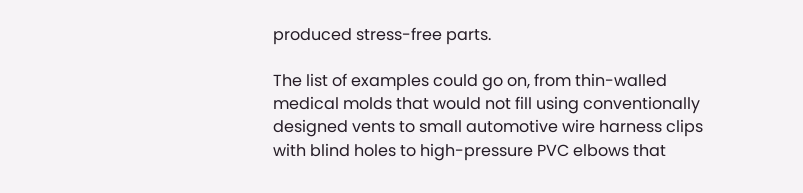produced stress-free parts.

The list of examples could go on, from thin-walled medical molds that would not fill using conventionally designed vents to small automotive wire harness clips with blind holes to high-pressure PVC elbows that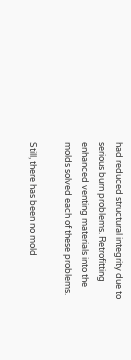had reduced structural integrity due to serious burn problems. Retrofitting enhanced venting materials into the molds solved each of these problems.

Still, there has been no mold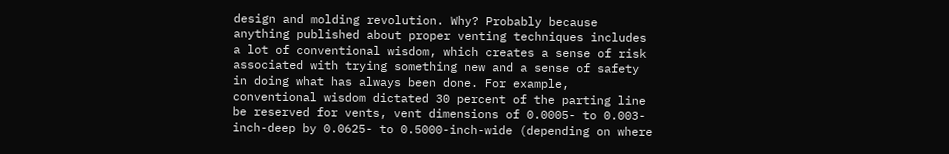design and molding revolution. Why? Probably because anything published about proper venting techniques includes a lot of conventional wisdom, which creates a sense of risk associated with trying something new and a sense of safety in doing what has always been done. For example, conventional wisdom dictated 30 percent of the parting line be reserved for vents, vent dimensions of 0.0005- to 0.003-inch-deep by 0.0625- to 0.5000-inch-wide (depending on where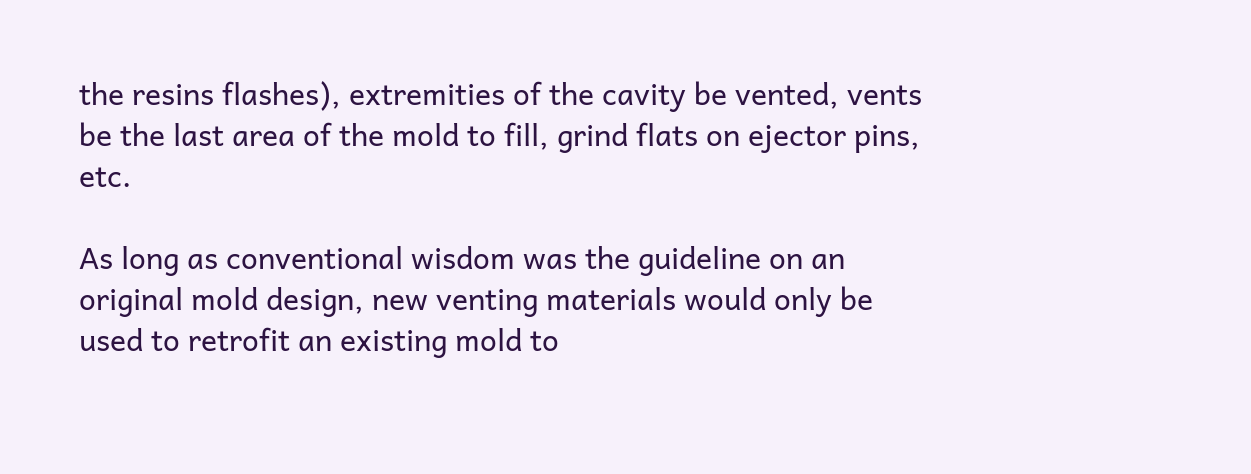the resins flashes), extremities of the cavity be vented, vents be the last area of the mold to fill, grind flats on ejector pins, etc.

As long as conventional wisdom was the guideline on an original mold design, new venting materials would only be used to retrofit an existing mold to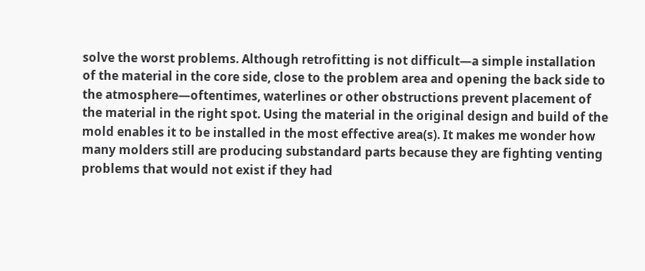solve the worst problems. Although retrofitting is not difficult—a simple installation of the material in the core side, close to the problem area and opening the back side to the atmosphere—oftentimes, waterlines or other obstructions prevent placement of the material in the right spot. Using the material in the original design and build of the mold enables it to be installed in the most effective area(s). It makes me wonder how many molders still are producing substandard parts because they are fighting venting problems that would not exist if they had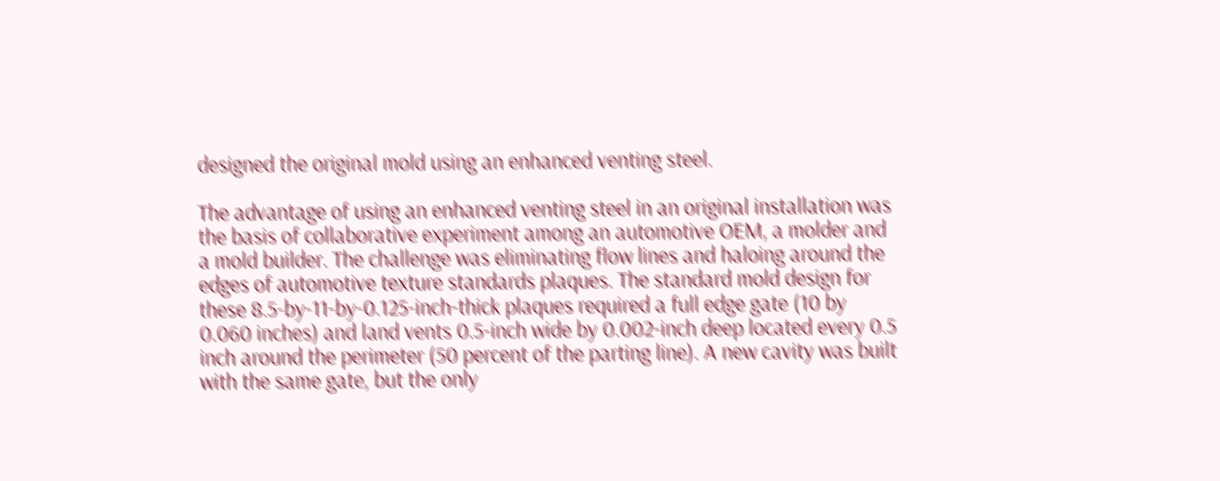designed the original mold using an enhanced venting steel.

The advantage of using an enhanced venting steel in an original installation was the basis of collaborative experiment among an automotive OEM, a molder and a mold builder. The challenge was eliminating flow lines and haloing around the edges of automotive texture standards plaques. The standard mold design for these 8.5-by-11-by-0.125-inch-thick plaques required a full edge gate (10 by 0.060 inches) and land vents 0.5-inch wide by 0.002-inch deep located every 0.5 inch around the perimeter (50 percent of the parting line). A new cavity was built with the same gate, but the only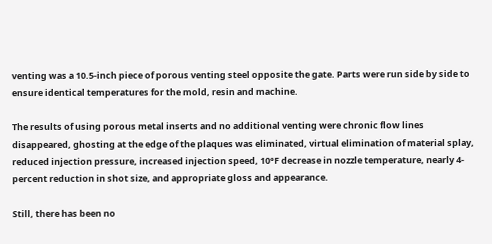venting was a 10.5-inch piece of porous venting steel opposite the gate. Parts were run side by side to ensure identical temperatures for the mold, resin and machine.

The results of using porous metal inserts and no additional venting were chronic flow lines disappeared, ghosting at the edge of the plaques was eliminated, virtual elimination of material splay, reduced injection pressure, increased injection speed, 10°F decrease in nozzle temperature, nearly 4-percent reduction in shot size, and appropriate gloss and appearance.

Still, there has been no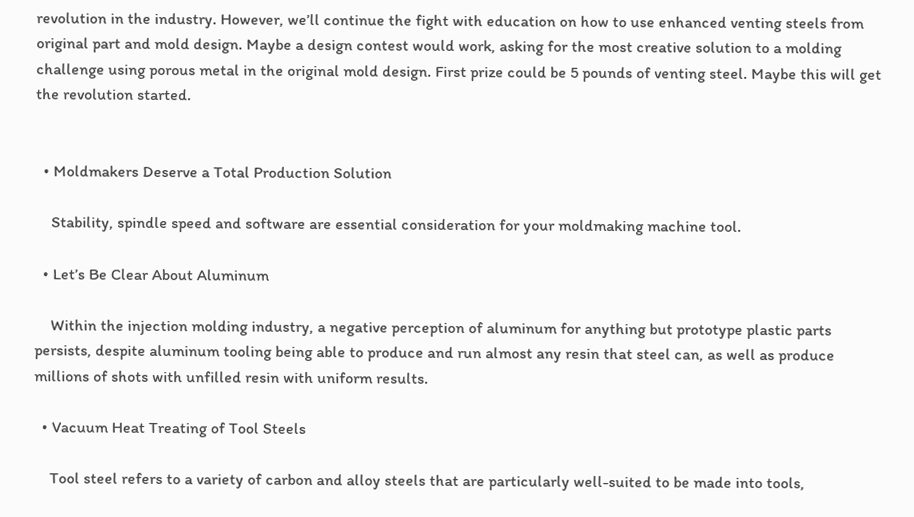revolution in the industry. However, we’ll continue the fight with education on how to use enhanced venting steels from original part and mold design. Maybe a design contest would work, asking for the most creative solution to a molding challenge using porous metal in the original mold design. First prize could be 5 pounds of venting steel. Maybe this will get the revolution started.


  • Moldmakers Deserve a Total Production Solution

    Stability, spindle speed and software are essential consideration for your moldmaking machine tool.

  • Let’s Be Clear About Aluminum

    Within the injection molding industry, a negative perception of aluminum for anything but prototype plastic parts persists, despite aluminum tooling being able to produce and run almost any resin that steel can, as well as produce millions of shots with unfilled resin with uniform results.

  • Vacuum Heat Treating of Tool Steels

    Tool steel refers to a variety of carbon and alloy steels that are particularly well-suited to be made into tools,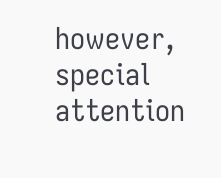however, special attention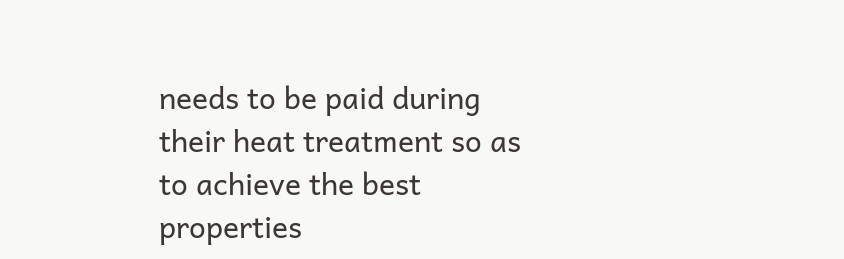needs to be paid during their heat treatment so as to achieve the best properties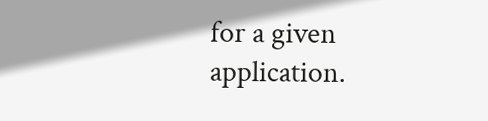for a given application.